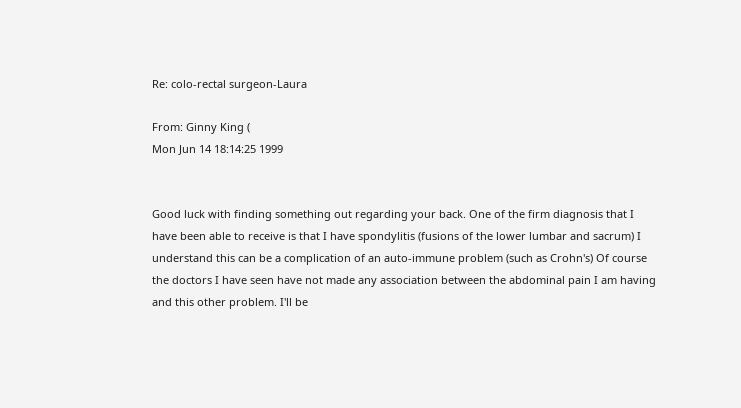Re: colo-rectal surgeon-Laura

From: Ginny King (
Mon Jun 14 18:14:25 1999


Good luck with finding something out regarding your back. One of the firm diagnosis that I have been able to receive is that I have spondylitis (fusions of the lower lumbar and sacrum) I understand this can be a complication of an auto-immune problem (such as Crohn's) Of course the doctors I have seen have not made any association between the abdominal pain I am having and this other problem. I'll be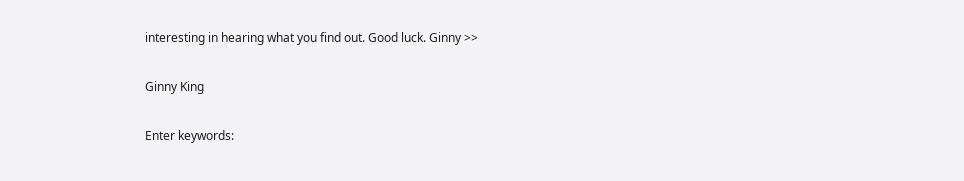interesting in hearing what you find out. Good luck. Ginny >>

Ginny King

Enter keywords: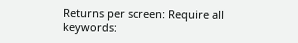Returns per screen: Require all keywords: